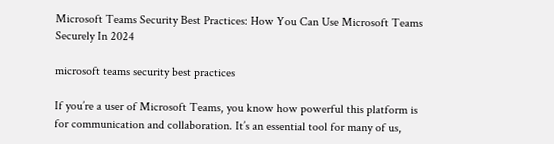Microsoft Teams Security Best Practices: How You Can Use Microsoft Teams Securely In 2024

microsoft teams security best practices

If you’re a user of Microsoft Teams, you know how powerful this platform is for communication and collaboration. It’s an essential tool for many of us,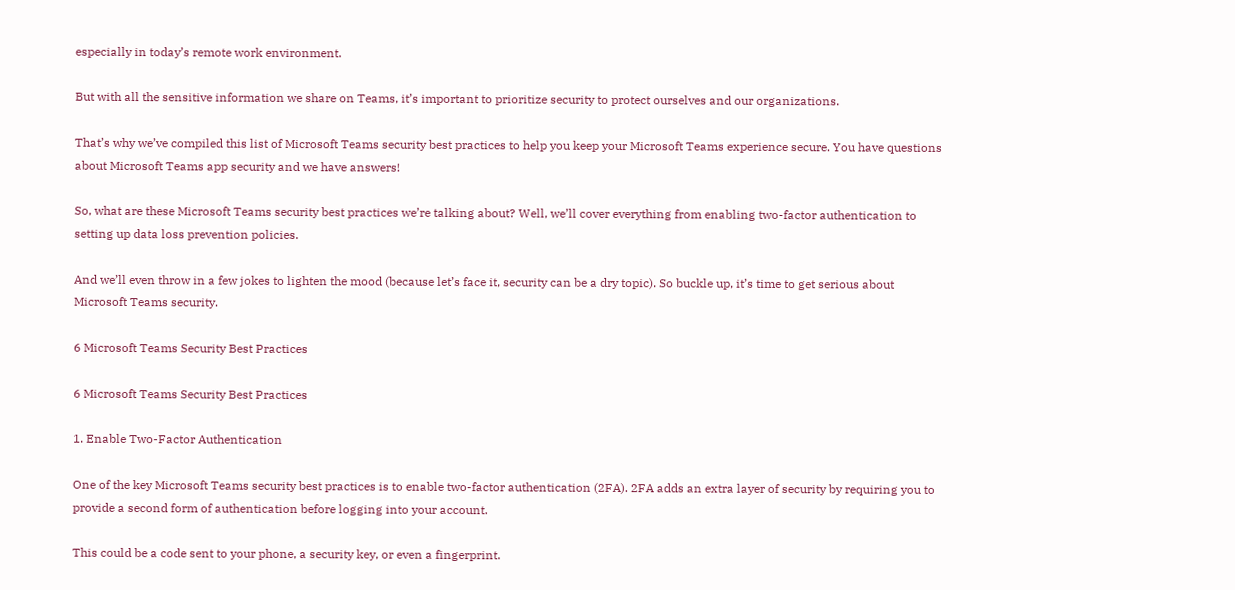especially in today’s remote work environment.

But with all the sensitive information we share on Teams, it’s important to prioritize security to protect ourselves and our organizations.

That’s why we’ve compiled this list of Microsoft Teams security best practices to help you keep your Microsoft Teams experience secure. You have questions about Microsoft Teams app security and we have answers!

So, what are these Microsoft Teams security best practices we’re talking about? Well, we’ll cover everything from enabling two-factor authentication to setting up data loss prevention policies.

And we’ll even throw in a few jokes to lighten the mood (because let’s face it, security can be a dry topic). So buckle up, it’s time to get serious about Microsoft Teams security.

6 Microsoft Teams Security Best Practices

6 Microsoft Teams Security Best Practices

1. Enable Two-Factor Authentication

One of the key Microsoft Teams security best practices is to enable two-factor authentication (2FA). 2FA adds an extra layer of security by requiring you to provide a second form of authentication before logging into your account.

This could be a code sent to your phone, a security key, or even a fingerprint.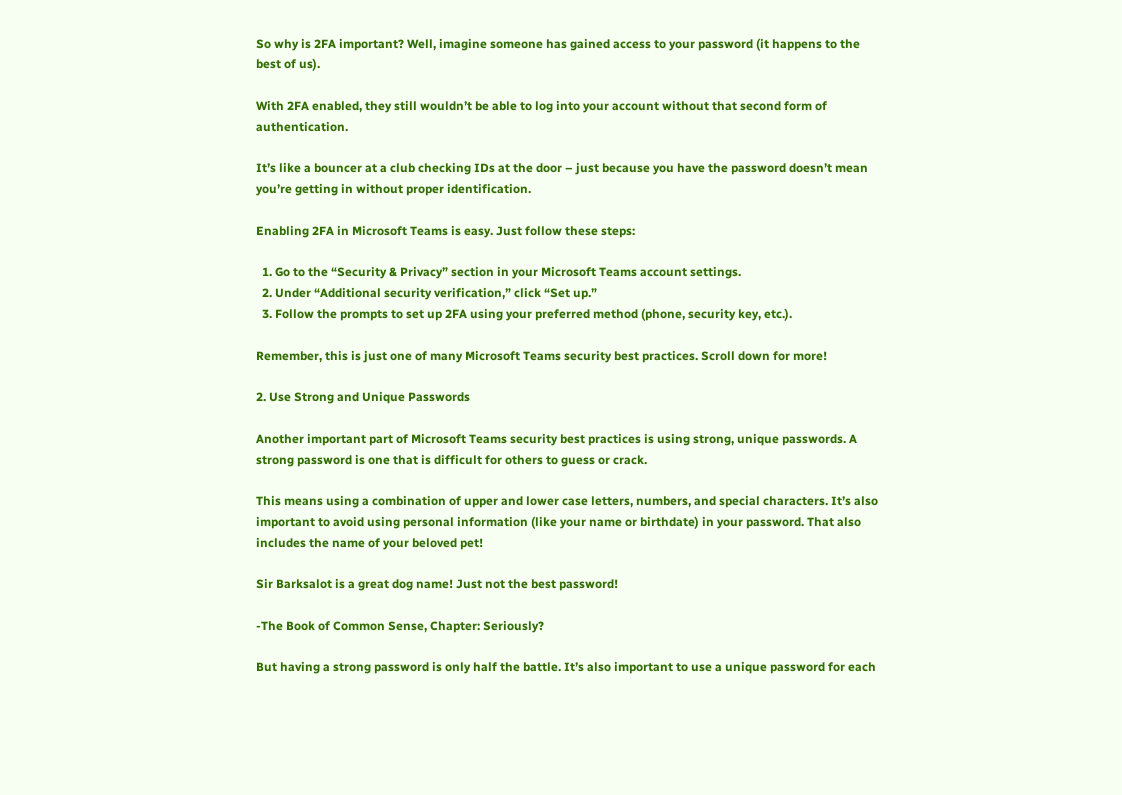So why is 2FA important? Well, imagine someone has gained access to your password (it happens to the best of us).

With 2FA enabled, they still wouldn’t be able to log into your account without that second form of authentication.

It’s like a bouncer at a club checking IDs at the door – just because you have the password doesn’t mean you’re getting in without proper identification.

Enabling 2FA in Microsoft Teams is easy. Just follow these steps:

  1. Go to the “Security & Privacy” section in your Microsoft Teams account settings.
  2. Under “Additional security verification,” click “Set up.”
  3. Follow the prompts to set up 2FA using your preferred method (phone, security key, etc.).

Remember, this is just one of many Microsoft Teams security best practices. Scroll down for more!

2. Use Strong and Unique Passwords

Another important part of Microsoft Teams security best practices is using strong, unique passwords. A strong password is one that is difficult for others to guess or crack.

This means using a combination of upper and lower case letters, numbers, and special characters. It’s also important to avoid using personal information (like your name or birthdate) in your password. That also includes the name of your beloved pet!

Sir Barksalot is a great dog name! Just not the best password!

-The Book of Common Sense, Chapter: Seriously?

But having a strong password is only half the battle. It’s also important to use a unique password for each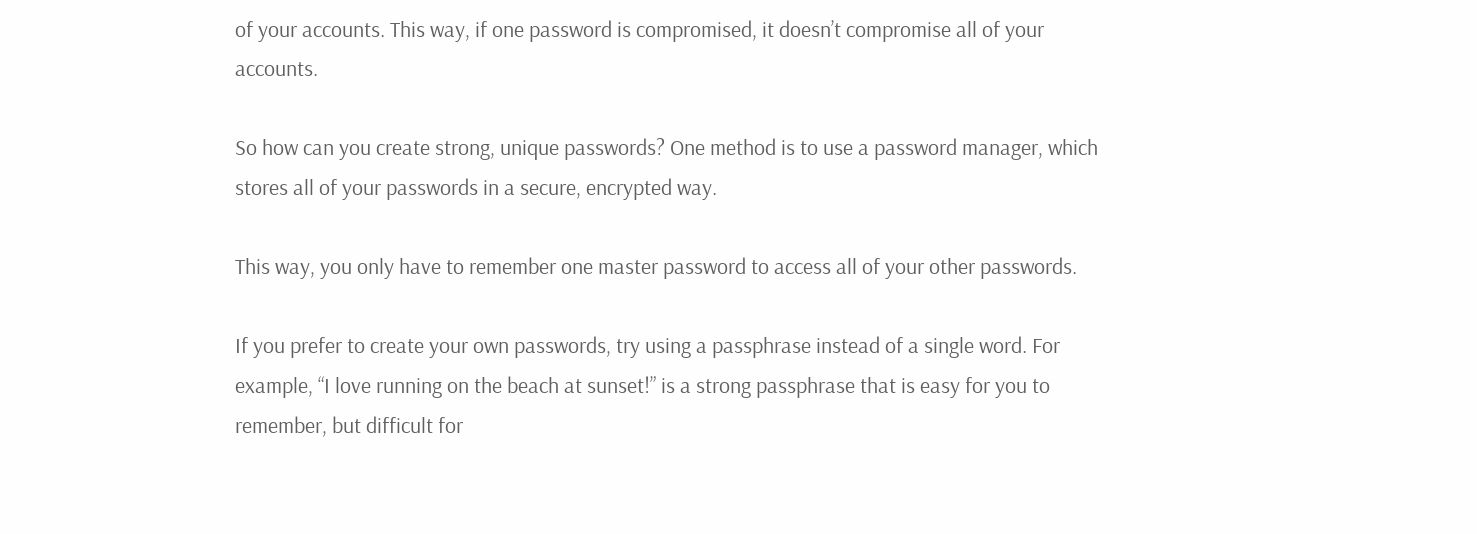of your accounts. This way, if one password is compromised, it doesn’t compromise all of your accounts.

So how can you create strong, unique passwords? One method is to use a password manager, which stores all of your passwords in a secure, encrypted way.

This way, you only have to remember one master password to access all of your other passwords.

If you prefer to create your own passwords, try using a passphrase instead of a single word. For example, “I love running on the beach at sunset!” is a strong passphrase that is easy for you to remember, but difficult for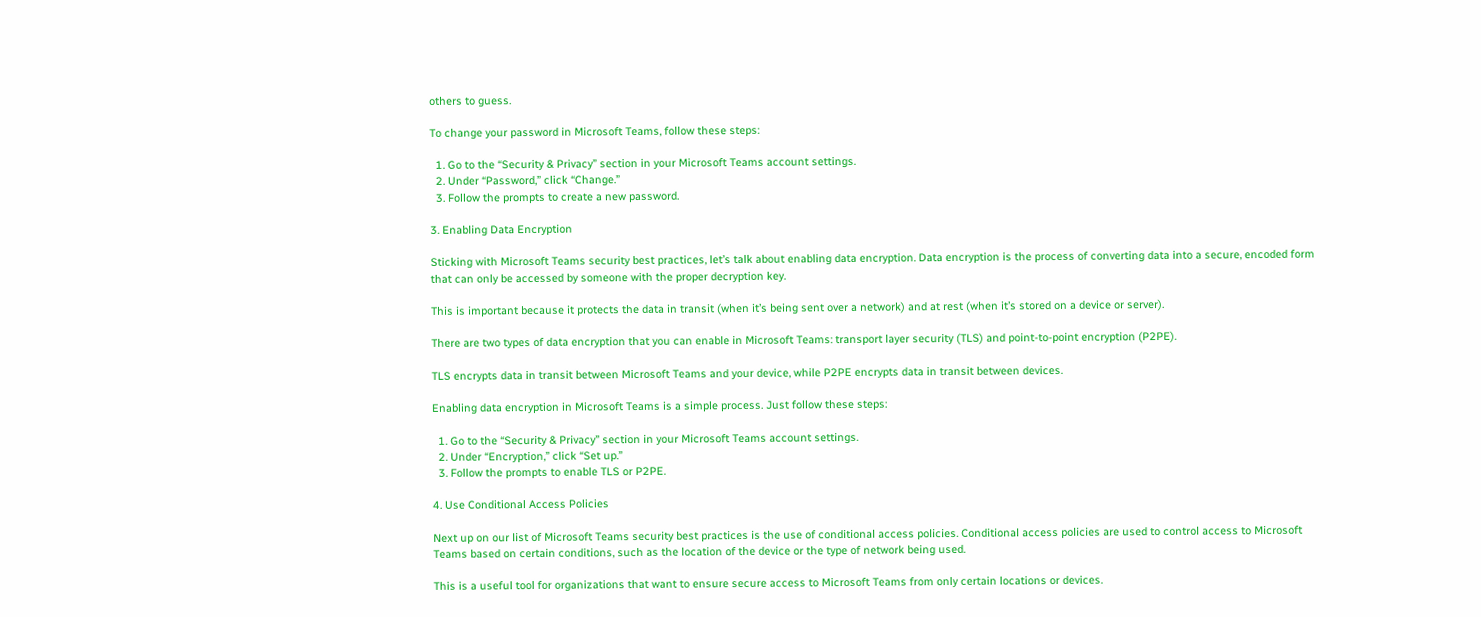others to guess.

To change your password in Microsoft Teams, follow these steps:

  1. Go to the “Security & Privacy” section in your Microsoft Teams account settings.
  2. Under “Password,” click “Change.”
  3. Follow the prompts to create a new password.

3. Enabling Data Encryption

Sticking with Microsoft Teams security best practices, let’s talk about enabling data encryption. Data encryption is the process of converting data into a secure, encoded form that can only be accessed by someone with the proper decryption key.

This is important because it protects the data in transit (when it’s being sent over a network) and at rest (when it’s stored on a device or server).

There are two types of data encryption that you can enable in Microsoft Teams: transport layer security (TLS) and point-to-point encryption (P2PE).

TLS encrypts data in transit between Microsoft Teams and your device, while P2PE encrypts data in transit between devices.

Enabling data encryption in Microsoft Teams is a simple process. Just follow these steps:

  1. Go to the “Security & Privacy” section in your Microsoft Teams account settings.
  2. Under “Encryption,” click “Set up.”
  3. Follow the prompts to enable TLS or P2PE.

4. Use Conditional Access Policies

Next up on our list of Microsoft Teams security best practices is the use of conditional access policies. Conditional access policies are used to control access to Microsoft Teams based on certain conditions, such as the location of the device or the type of network being used.

This is a useful tool for organizations that want to ensure secure access to Microsoft Teams from only certain locations or devices.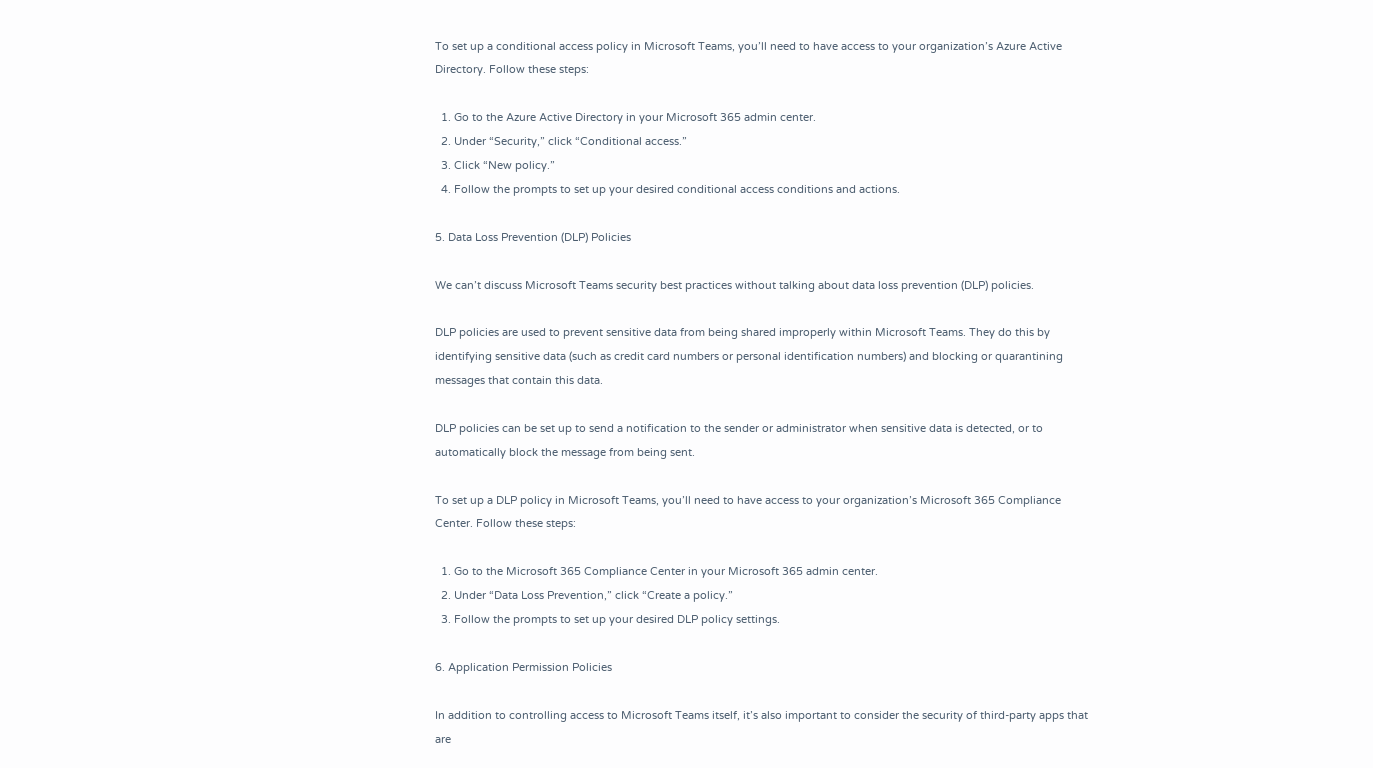To set up a conditional access policy in Microsoft Teams, you’ll need to have access to your organization’s Azure Active Directory. Follow these steps:

  1. Go to the Azure Active Directory in your Microsoft 365 admin center.
  2. Under “Security,” click “Conditional access.”
  3. Click “New policy.”
  4. Follow the prompts to set up your desired conditional access conditions and actions.

5. Data Loss Prevention (DLP) Policies

We can’t discuss Microsoft Teams security best practices without talking about data loss prevention (DLP) policies.

DLP policies are used to prevent sensitive data from being shared improperly within Microsoft Teams. They do this by identifying sensitive data (such as credit card numbers or personal identification numbers) and blocking or quarantining messages that contain this data.

DLP policies can be set up to send a notification to the sender or administrator when sensitive data is detected, or to automatically block the message from being sent.

To set up a DLP policy in Microsoft Teams, you’ll need to have access to your organization’s Microsoft 365 Compliance Center. Follow these steps:

  1. Go to the Microsoft 365 Compliance Center in your Microsoft 365 admin center.
  2. Under “Data Loss Prevention,” click “Create a policy.”
  3. Follow the prompts to set up your desired DLP policy settings.

6. Application Permission Policies

In addition to controlling access to Microsoft Teams itself, it’s also important to consider the security of third-party apps that are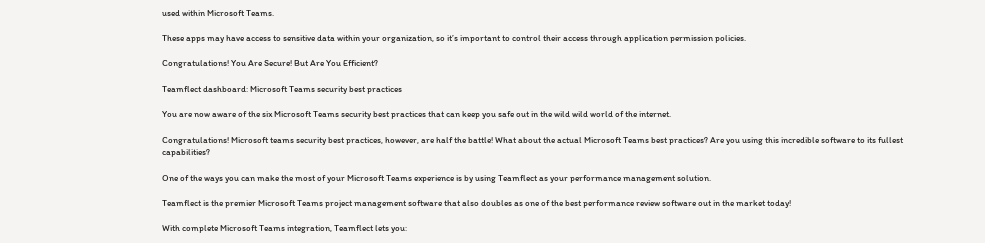used within Microsoft Teams.

These apps may have access to sensitive data within your organization, so it’s important to control their access through application permission policies.

Congratulations! You Are Secure! But Are You Efficient?

Teamflect dashboard: Microsoft Teams security best practices

You are now aware of the six Microsoft Teams security best practices that can keep you safe out in the wild wild world of the internet.

Congratulations! Microsoft teams security best practices, however, are half the battle! What about the actual Microsoft Teams best practices? Are you using this incredible software to its fullest capabilities?

One of the ways you can make the most of your Microsoft Teams experience is by using Teamflect as your performance management solution.

Teamflect is the premier Microsoft Teams project management software that also doubles as one of the best performance review software out in the market today!

With complete Microsoft Teams integration, Teamflect lets you: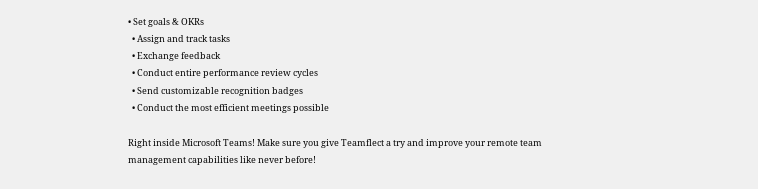• Set goals & OKRs
  • Assign and track tasks
  • Exchange feedback
  • Conduct entire performance review cycles
  • Send customizable recognition badges
  • Conduct the most efficient meetings possible

Right inside Microsoft Teams! Make sure you give Teamflect a try and improve your remote team management capabilities like never before!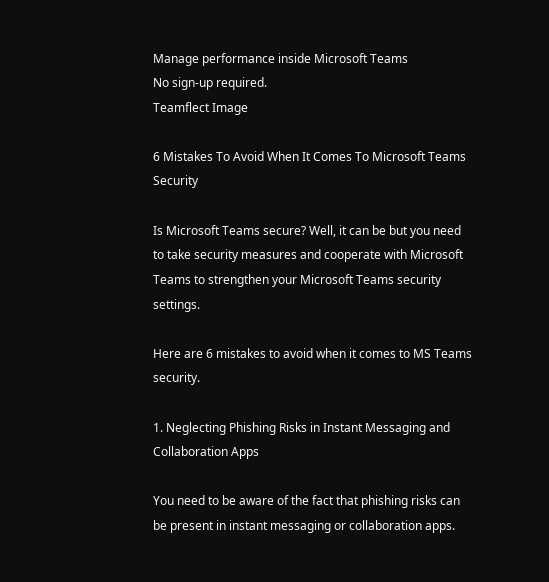Manage performance inside Microsoft Teams
No sign-up required.
Teamflect Image

6 Mistakes To Avoid When It Comes To Microsoft Teams Security

Is Microsoft Teams secure? Well, it can be but you need to take security measures and cooperate with Microsoft Teams to strengthen your Microsoft Teams security settings.

Here are 6 mistakes to avoid when it comes to MS Teams security.

1. Neglecting Phishing Risks in Instant Messaging and Collaboration Apps

You need to be aware of the fact that phishing risks can be present in instant messaging or collaboration apps.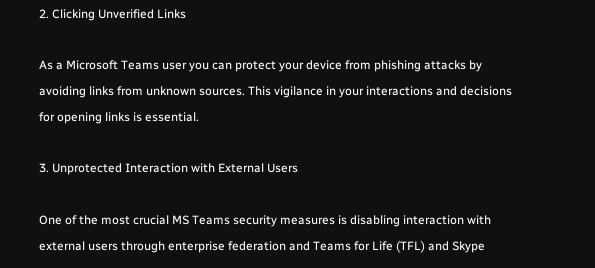2. Clicking Unverified Links

As a Microsoft Teams user you can protect your device from phishing attacks by avoiding links from unknown sources. This vigilance in your interactions and decisions for opening links is essential.

3. Unprotected Interaction with External Users

One of the most crucial MS Teams security measures is disabling interaction with external users through enterprise federation and Teams for Life (TFL) and Skype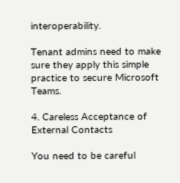interoperability.

Tenant admins need to make sure they apply this simple practice to secure Microsoft Teams.

4. Careless Acceptance of External Contacts

You need to be careful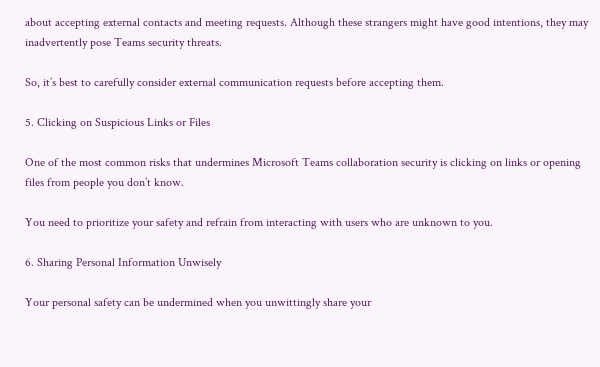about accepting external contacts and meeting requests. Although these strangers might have good intentions, they may inadvertently pose Teams security threats.

So, it’s best to carefully consider external communication requests before accepting them.

5. Clicking on Suspicious Links or Files

One of the most common risks that undermines Microsoft Teams collaboration security is clicking on links or opening files from people you don’t know.

You need to prioritize your safety and refrain from interacting with users who are unknown to you.

6. Sharing Personal Information Unwisely

Your personal safety can be undermined when you unwittingly share your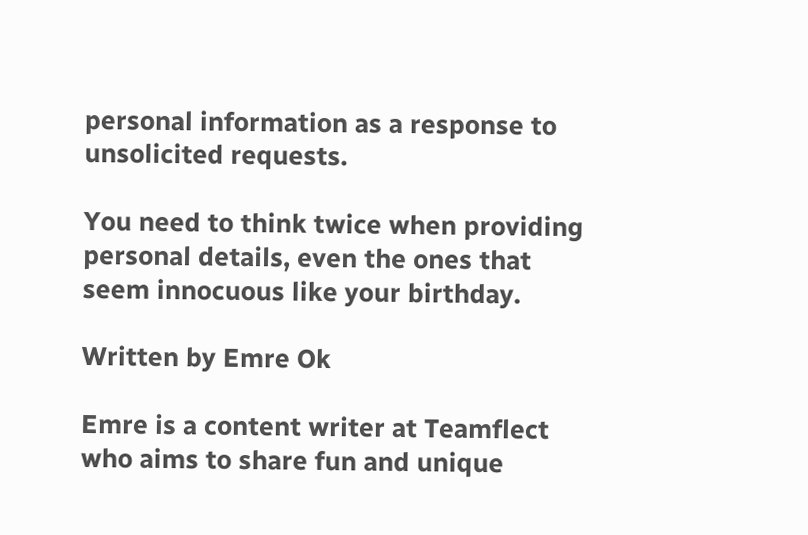personal information as a response to unsolicited requests.

You need to think twice when providing personal details, even the ones that seem innocuous like your birthday.

Written by Emre Ok

Emre is a content writer at Teamflect who aims to share fun and unique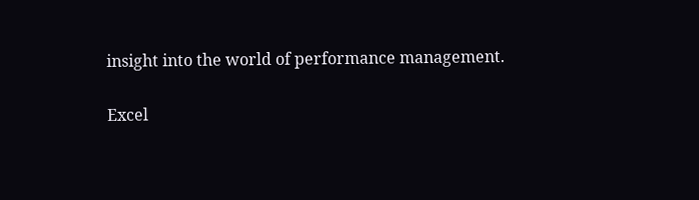insight into the world of performance management.

Excel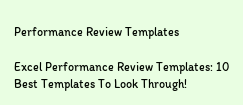Performance Review Templates

Excel Performance Review Templates: 10 Best Templates To Look Through!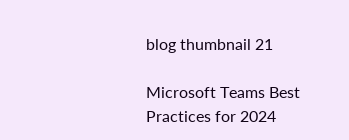blog thumbnail 21

Microsoft Teams Best Practices for 2024